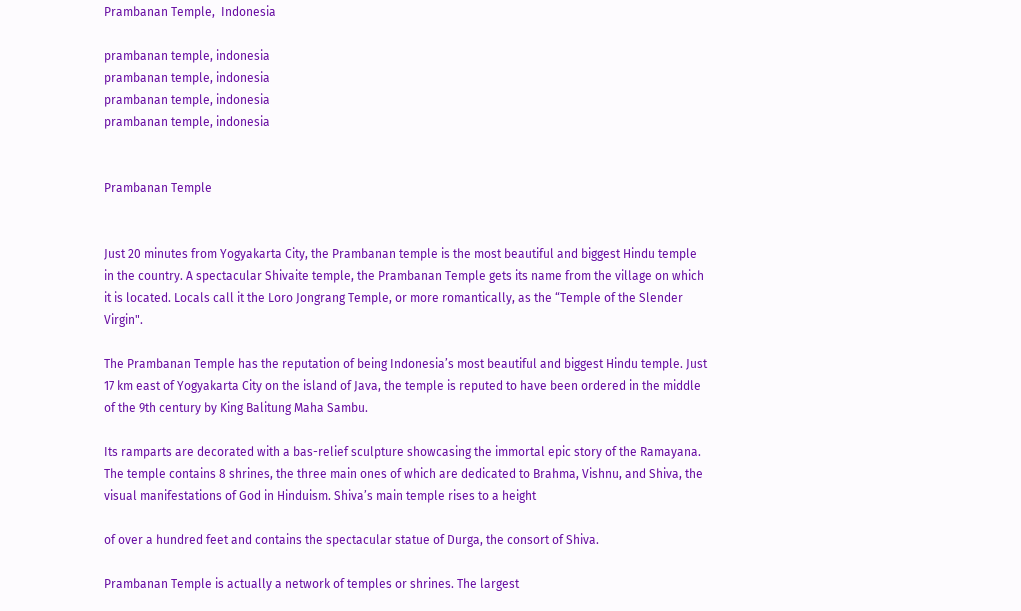Prambanan Temple,  Indonesia

prambanan temple, indonesia
prambanan temple, indonesia
prambanan temple, indonesia
prambanan temple, indonesia


Prambanan Temple


Just 20 minutes from Yogyakarta City, the Prambanan temple is the most beautiful and biggest Hindu temple in the country. A spectacular Shivaite temple, the Prambanan Temple gets its name from the village on which it is located. Locals call it the Loro Jongrang Temple, or more romantically, as the “Temple of the Slender Virgin".

The Prambanan Temple has the reputation of being Indonesia’s most beautiful and biggest Hindu temple. Just 17 km east of Yogyakarta City on the island of Java, the temple is reputed to have been ordered in the middle of the 9th century by King Balitung Maha Sambu.

Its ramparts are decorated with a bas-relief sculpture showcasing the immortal epic story of the Ramayana. The temple contains 8 shrines, the three main ones of which are dedicated to Brahma, Vishnu, and Shiva, the visual manifestations of God in Hinduism. Shiva’s main temple rises to a height

of over a hundred feet and contains the spectacular statue of Durga, the consort of Shiva.

Prambanan Temple is actually a network of temples or shrines. The largest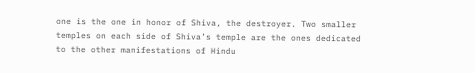one is the one in honor of Shiva, the destroyer. Two smaller temples on each side of Shiva’s temple are the ones dedicated to the other manifestations of Hindu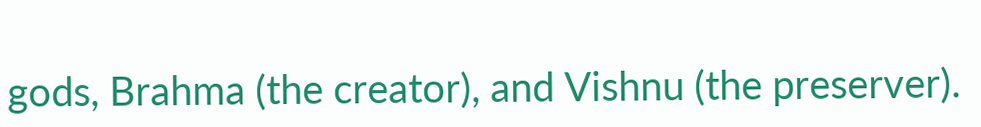gods, Brahma (the creator), and Vishnu (the preserver).